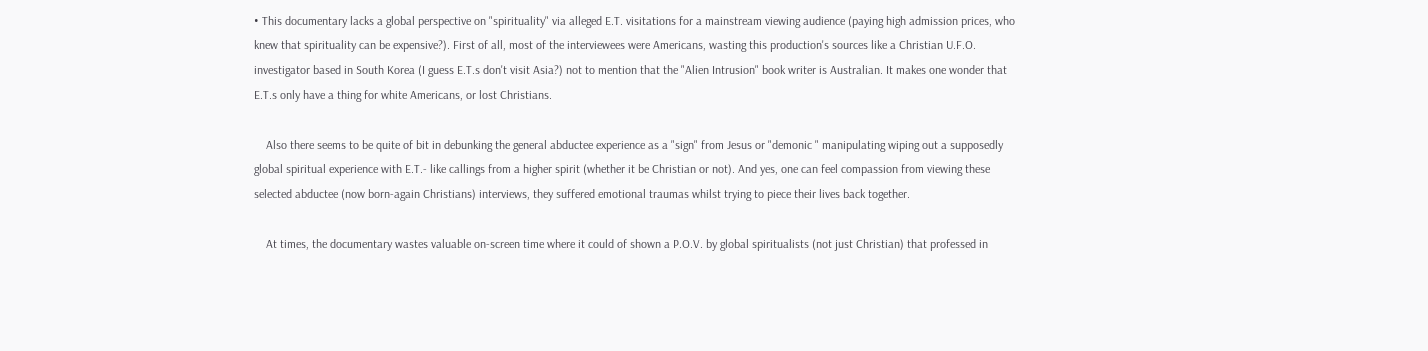• This documentary lacks a global perspective on "spirituality" via alleged E.T. visitations for a mainstream viewing audience (paying high admission prices, who knew that spirituality can be expensive?). First of all, most of the interviewees were Americans, wasting this production's sources like a Christian U.F.O. investigator based in South Korea (I guess E.T.s don't visit Asia?) not to mention that the "Alien Intrusion" book writer is Australian. It makes one wonder that E.T.s only have a thing for white Americans, or lost Christians.

    Also there seems to be quite of bit in debunking the general abductee experience as a "sign" from Jesus or "demonic " manipulating wiping out a supposedly global spiritual experience with E.T.- like callings from a higher spirit (whether it be Christian or not). And yes, one can feel compassion from viewing these selected abductee (now born-again Christians) interviews, they suffered emotional traumas whilst trying to piece their lives back together.

    At times, the documentary wastes valuable on-screen time where it could of shown a P.O.V. by global spiritualists (not just Christian) that professed in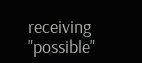receiving "possible"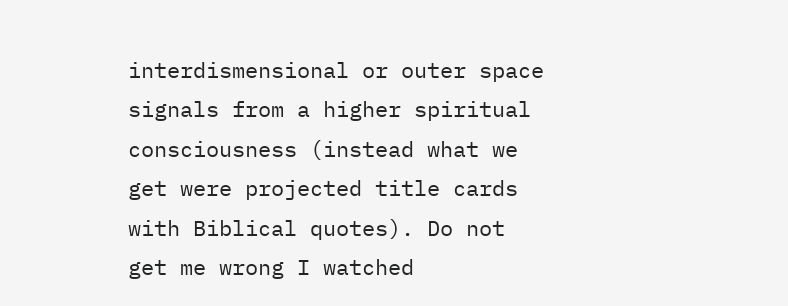interdismensional or outer space signals from a higher spiritual consciousness (instead what we get were projected title cards with Biblical quotes). Do not get me wrong I watched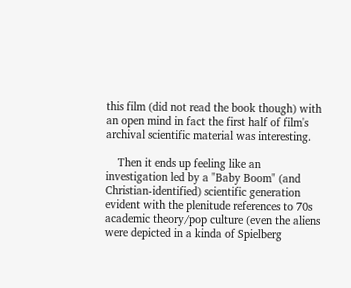this film (did not read the book though) with an open mind in fact the first half of film's archival scientific material was interesting.

    Then it ends up feeling like an investigation led by a "Baby Boom" (and Christian-identified) scientific generation evident with the plenitude references to 70s academic theory/pop culture (even the aliens were depicted in a kinda of Spielberg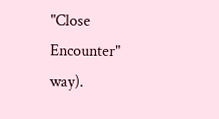"Close Encounter" way).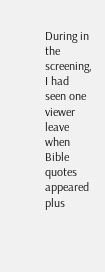During in the screening, I had seen one viewer leave when Bible quotes appeared plus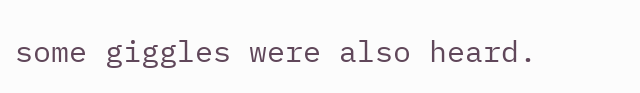some giggles were also heard.